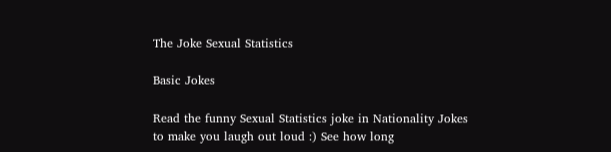The Joke Sexual Statistics

Basic Jokes

Read the funny Sexual Statistics joke in Nationality Jokes to make you laugh out loud :) See how long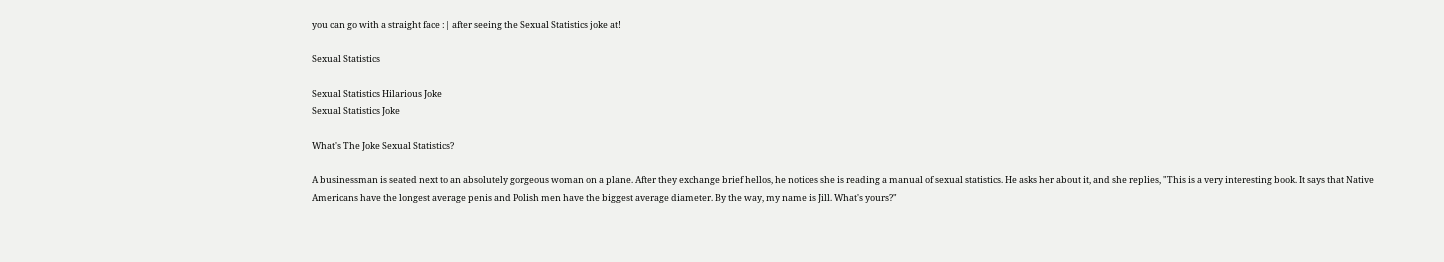you can go with a straight face :| after seeing the Sexual Statistics joke at!

Sexual Statistics

Sexual Statistics Hilarious Joke
Sexual Statistics Joke

What's The Joke Sexual Statistics?

A businessman is seated next to an absolutely gorgeous woman on a plane. After they exchange brief hellos, he notices she is reading a manual of sexual statistics. He asks her about it, and she replies, "This is a very interesting book. It says that Native Americans have the longest average penis and Polish men have the biggest average diameter. By the way, my name is Jill. What's yours?"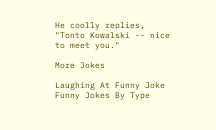He coolly replies, "Tonto Kowalski -- nice to meet you."

More Jokes

Laughing At Funny Joke
Funny Jokes By Type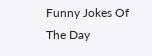Funny Jokes Of The Day